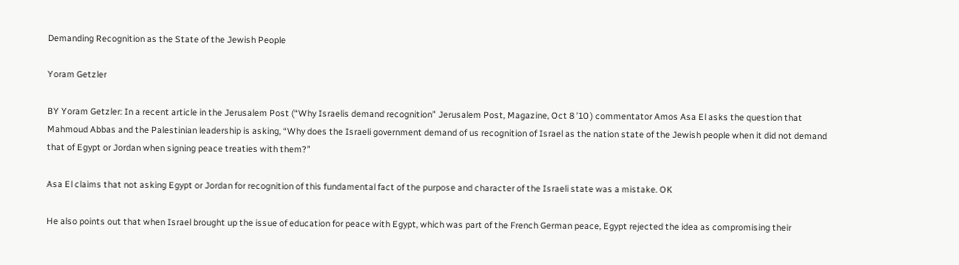Demanding Recognition as the State of the Jewish People

Yoram Getzler

BY Yoram Getzler: In a recent article in the Jerusalem Post (“Why Israelis demand recognition” Jerusalem Post, Magazine, Oct 8 ’10 ) commentator Amos Asa El asks the question that Mahmoud Abbas and the Palestinian leadership is asking, “Why does the Israeli government demand of us recognition of Israel as the nation state of the Jewish people when it did not demand that of Egypt or Jordan when signing peace treaties with them?”

Asa El claims that not asking Egypt or Jordan for recognition of this fundamental fact of the purpose and character of the Israeli state was a mistake. OK

He also points out that when Israel brought up the issue of education for peace with Egypt, which was part of the French German peace, Egypt rejected the idea as compromising their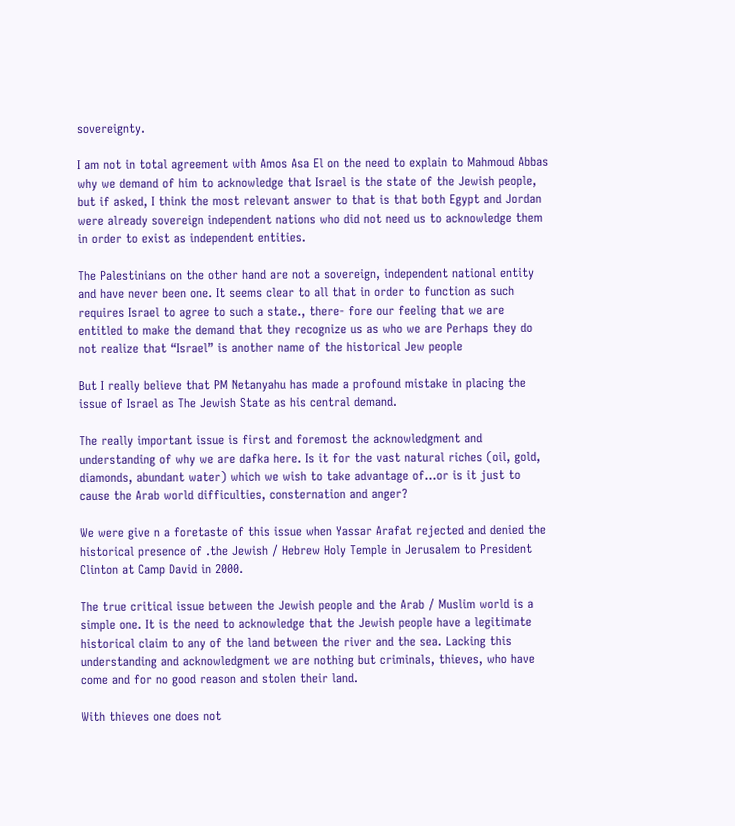sovereignty.

I am not in total agreement with Amos Asa El on the need to explain to Mahmoud Abbas why we demand of him to acknowledge that Israel is the state of the Jewish people, but if asked, I think the most relevant answer to that is that both Egypt and Jordan were already sovereign independent nations who did not need us to acknowledge them in order to exist as independent entities.

The Palestinians on the other hand are not a sovereign, independent national entity and have never been one. It seems clear to all that in order to function as such requires Israel to agree to such a state., there- fore our feeling that we are entitled to make the demand that they recognize us as who we are Perhaps they do not realize that “Israel” is another name of the historical Jew people

But I really believe that PM Netanyahu has made a profound mistake in placing the issue of Israel as The Jewish State as his central demand.

The really important issue is first and foremost the acknowledgment and understanding of why we are dafka here. Is it for the vast natural riches (oil, gold, diamonds, abundant water) which we wish to take advantage of…or is it just to cause the Arab world difficulties, consternation and anger?

We were give n a foretaste of this issue when Yassar Arafat rejected and denied the historical presence of .the Jewish / Hebrew Holy Temple in Jerusalem to President Clinton at Camp David in 2000.

The true critical issue between the Jewish people and the Arab / Muslim world is a simple one. It is the need to acknowledge that the Jewish people have a legitimate historical claim to any of the land between the river and the sea. Lacking this understanding and acknowledgment we are nothing but criminals, thieves, who have come and for no good reason and stolen their land.

With thieves one does not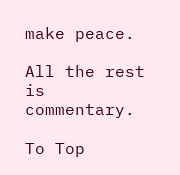make peace.

All the rest is commentary.

To Top